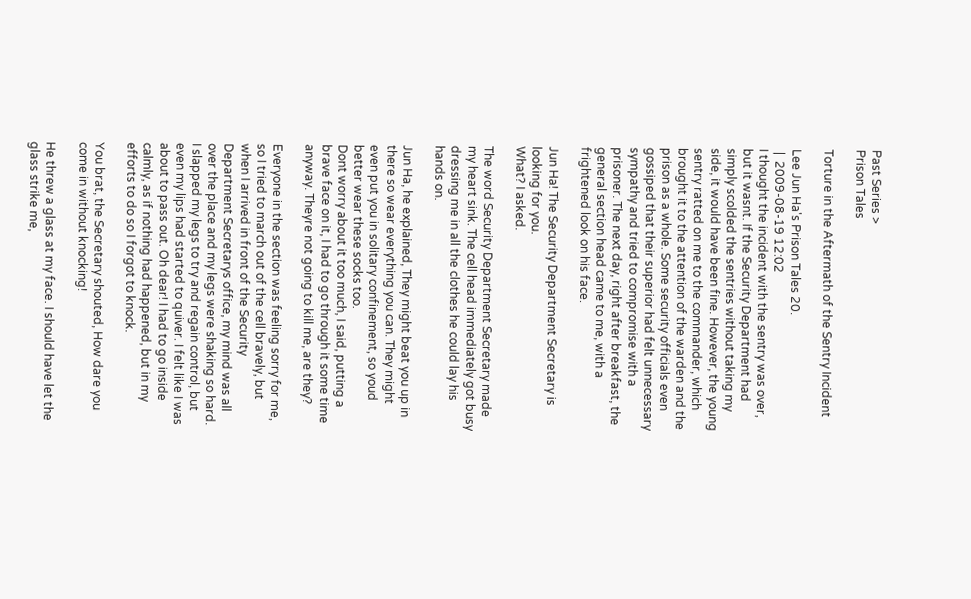Past Series >
Prison Tales

Torture in the Aftermath of the Sentry Incident

Lee Jun Ha's Prison Tales 20.
 |  2009-08-19 12:02
I thought the incident with the sentry was over, but it wasnt. If the Security Department had simply scolded the sentries without taking my side, it would have been fine. However, the young sentry ratted on me to the commander, which brought it to the attention of the warden and the prison as a whole. Some security officials even gossiped that their superior had felt unnecessary sympathy and tried to compromise with a prisoner. The next day, right after breakfast, the general section head came to me, with a frightened look on his face.

Jun Ha! The Security Department Secretary is looking for you.
What? I asked.

The word Security Department Secretary made my heart sink. The cell head immediately got busy dressing me in all the clothes he could lay his hands on.

Jun Ha, he explained, They might beat you up in there so wear everything you can. They might even put you in solitary confinement, so youd better wear these socks too.
Dont worry about it too much, I said, putting a brave face on it, I had to go through it some time anyway. Theyre not going to kill me, are they?

Everyone in the section was feeling sorry for me, so I tried to march out of the cell bravely, but when I arrived in front of the Security Department Secretarys office, my mind was all over the place and my legs were shaking so hard. I slapped my legs to try and regain control, but even my lips had started to quiver. I felt like I was about to pass out. Oh dear! I had to go inside calmly, as if nothing had happened, but in my efforts to do so I forgot to knock.

You brat, the Secretary shouted, How dare you come in without knocking!

He threw a glass at my face. I should have let the glass strike me,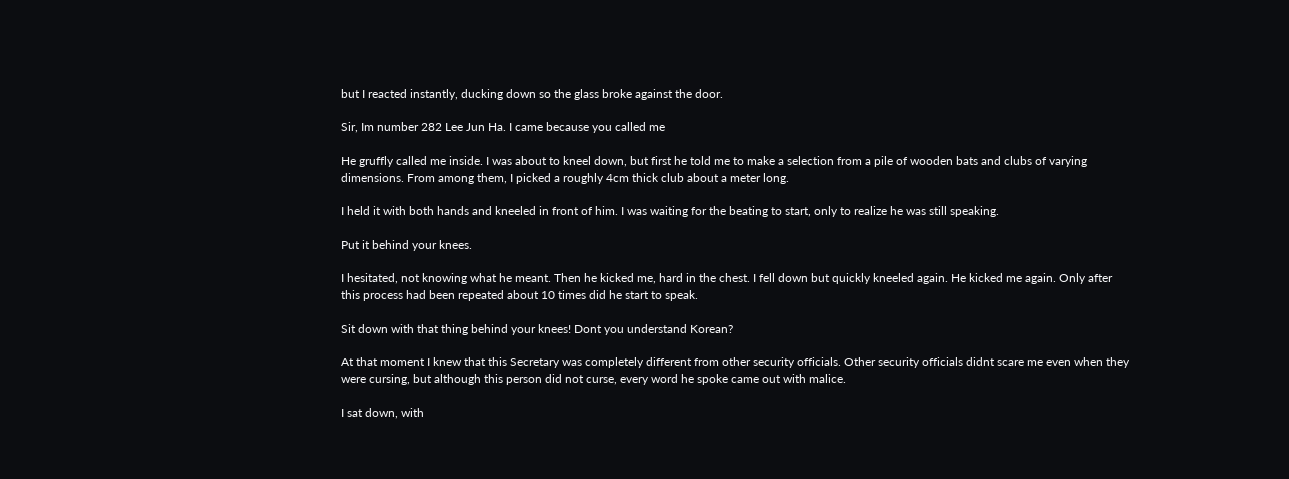but I reacted instantly, ducking down so the glass broke against the door.

Sir, Im number 282 Lee Jun Ha. I came because you called me

He gruffly called me inside. I was about to kneel down, but first he told me to make a selection from a pile of wooden bats and clubs of varying dimensions. From among them, I picked a roughly 4cm thick club about a meter long.

I held it with both hands and kneeled in front of him. I was waiting for the beating to start, only to realize he was still speaking.

Put it behind your knees.

I hesitated, not knowing what he meant. Then he kicked me, hard in the chest. I fell down but quickly kneeled again. He kicked me again. Only after this process had been repeated about 10 times did he start to speak.

Sit down with that thing behind your knees! Dont you understand Korean?

At that moment I knew that this Secretary was completely different from other security officials. Other security officials didnt scare me even when they were cursing, but although this person did not curse, every word he spoke came out with malice.

I sat down, with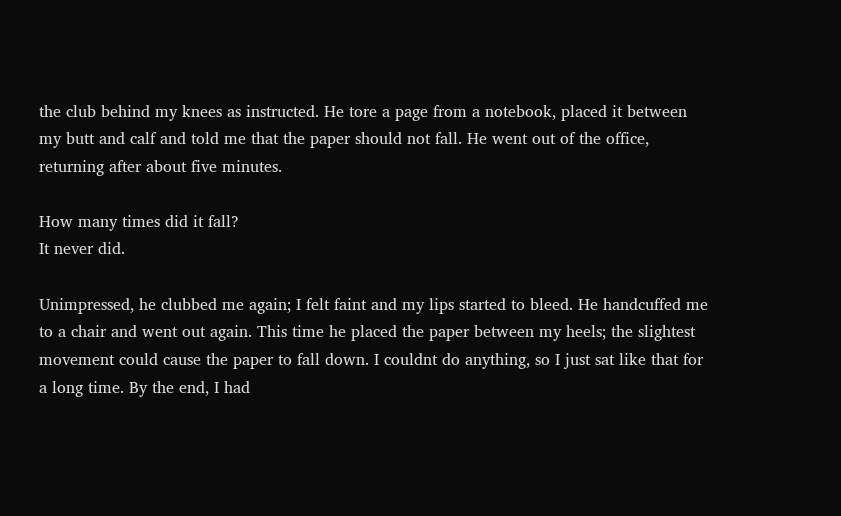the club behind my knees as instructed. He tore a page from a notebook, placed it between my butt and calf and told me that the paper should not fall. He went out of the office, returning after about five minutes.

How many times did it fall?
It never did.

Unimpressed, he clubbed me again; I felt faint and my lips started to bleed. He handcuffed me to a chair and went out again. This time he placed the paper between my heels; the slightest movement could cause the paper to fall down. I couldnt do anything, so I just sat like that for a long time. By the end, I had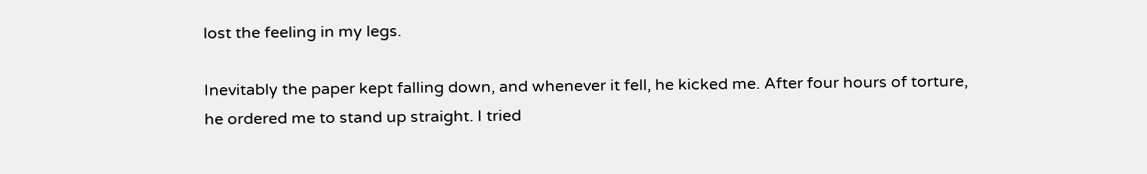lost the feeling in my legs.

Inevitably the paper kept falling down, and whenever it fell, he kicked me. After four hours of torture, he ordered me to stand up straight. I tried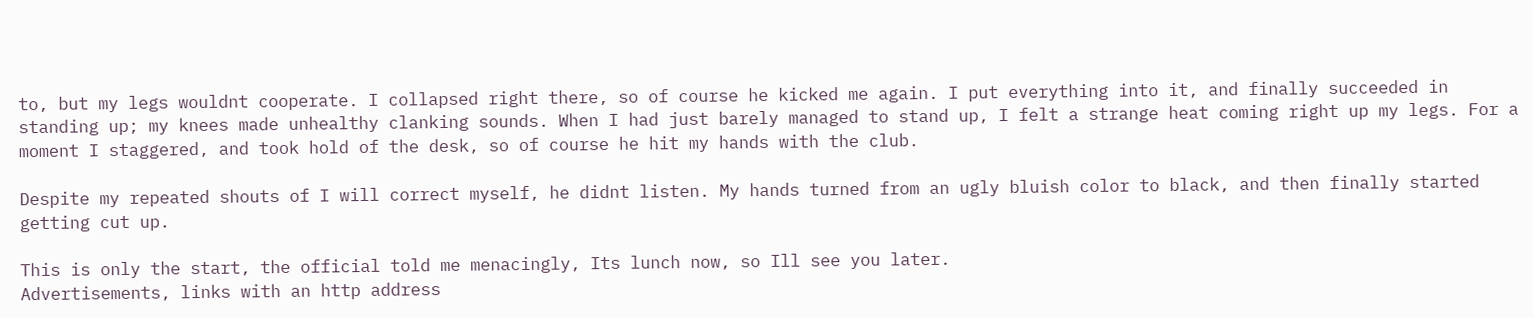to, but my legs wouldnt cooperate. I collapsed right there, so of course he kicked me again. I put everything into it, and finally succeeded in standing up; my knees made unhealthy clanking sounds. When I had just barely managed to stand up, I felt a strange heat coming right up my legs. For a moment I staggered, and took hold of the desk, so of course he hit my hands with the club.

Despite my repeated shouts of I will correct myself, he didnt listen. My hands turned from an ugly bluish color to black, and then finally started getting cut up.

This is only the start, the official told me menacingly, Its lunch now, so Ill see you later.
Advertisements, links with an http address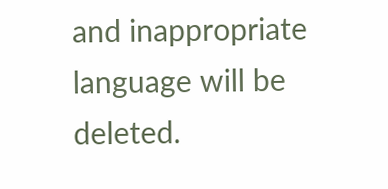and inappropriate language will be deleted.